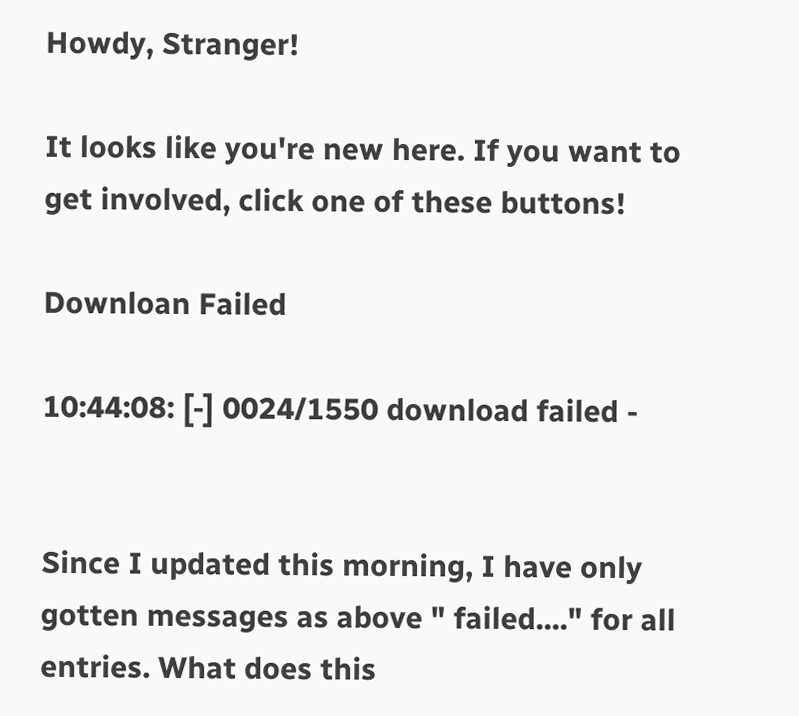Howdy, Stranger!

It looks like you're new here. If you want to get involved, click one of these buttons!

Downloan Failed

10:44:08: [-] 0024/1550 download failed -


Since I updated this morning, I have only gotten messages as above " failed...." for all entries. What does this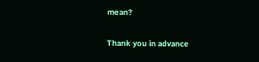mean?

Thank you in advance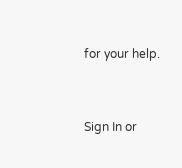for your help.


Sign In or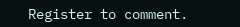Register to comment.